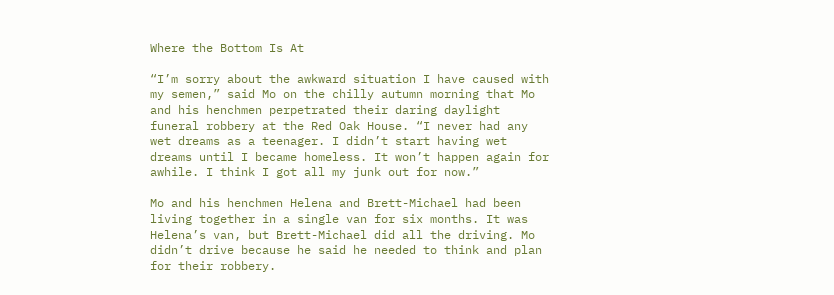Where the Bottom Is At

“I’m sorry about the awkward situation I have caused with my semen,” said Mo on the chilly autumn morning that Mo and his henchmen perpetrated their daring daylight funeral robbery at the Red Oak House. “I never had any wet dreams as a teenager. I didn’t start having wet dreams until I became homeless. It won’t happen again for awhile. I think I got all my junk out for now.”

Mo and his henchmen Helena and Brett-Michael had been living together in a single van for six months. It was Helena’s van, but Brett-Michael did all the driving. Mo didn’t drive because he said he needed to think and plan for their robbery.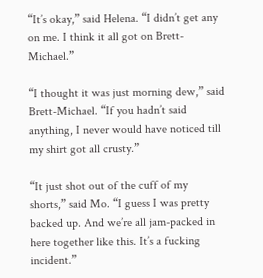“It’s okay,” said Helena. “I didn’t get any on me. I think it all got on Brett-Michael.”

“I thought it was just morning dew,” said Brett-Michael. “If you hadn’t said anything, I never would have noticed till my shirt got all crusty.”

“It just shot out of the cuff of my shorts,” said Mo. “I guess I was pretty backed up. And we’re all jam-packed in here together like this. It’s a fucking incident.”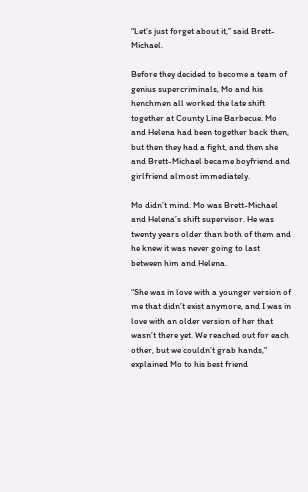“Let’s just forget about it,” said Brett-Michael.

Before they decided to become a team of genius supercriminals, Mo and his henchmen all worked the late shift together at County Line Barbecue. Mo and Helena had been together back then, but then they had a fight, and then she and Brett-Michael became boyfriend and girlfriend almost immediately.

Mo didn’t mind. Mo was Brett-Michael and Helena’s shift supervisor. He was twenty years older than both of them and he knew it was never going to last between him and Helena.

“She was in love with a younger version of me that didn’t exist anymore, and I was in love with an older version of her that wasn’t there yet. We reached out for each other, but we couldn’t grab hands,” explained Mo to his best friend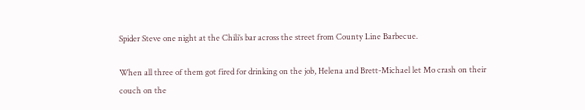Spider Steve one night at the Chili’s bar across the street from County Line Barbecue.

When all three of them got fired for drinking on the job, Helena and Brett-Michael let Mo crash on their couch on the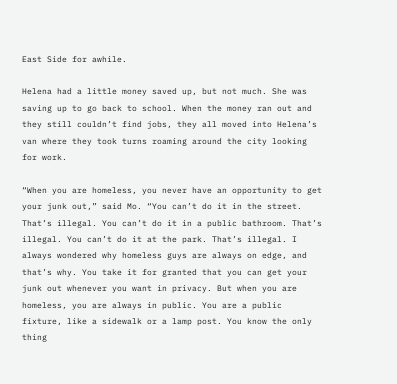East Side for awhile.

Helena had a little money saved up, but not much. She was saving up to go back to school. When the money ran out and they still couldn’t find jobs, they all moved into Helena’s van where they took turns roaming around the city looking for work.

“When you are homeless, you never have an opportunity to get your junk out,” said Mo. “You can’t do it in the street. That’s illegal. You can’t do it in a public bathroom. That’s illegal. You can’t do it at the park. That’s illegal. I always wondered why homeless guys are always on edge, and that’s why. You take it for granted that you can get your junk out whenever you want in privacy. But when you are homeless, you are always in public. You are a public fixture, like a sidewalk or a lamp post. You know the only thing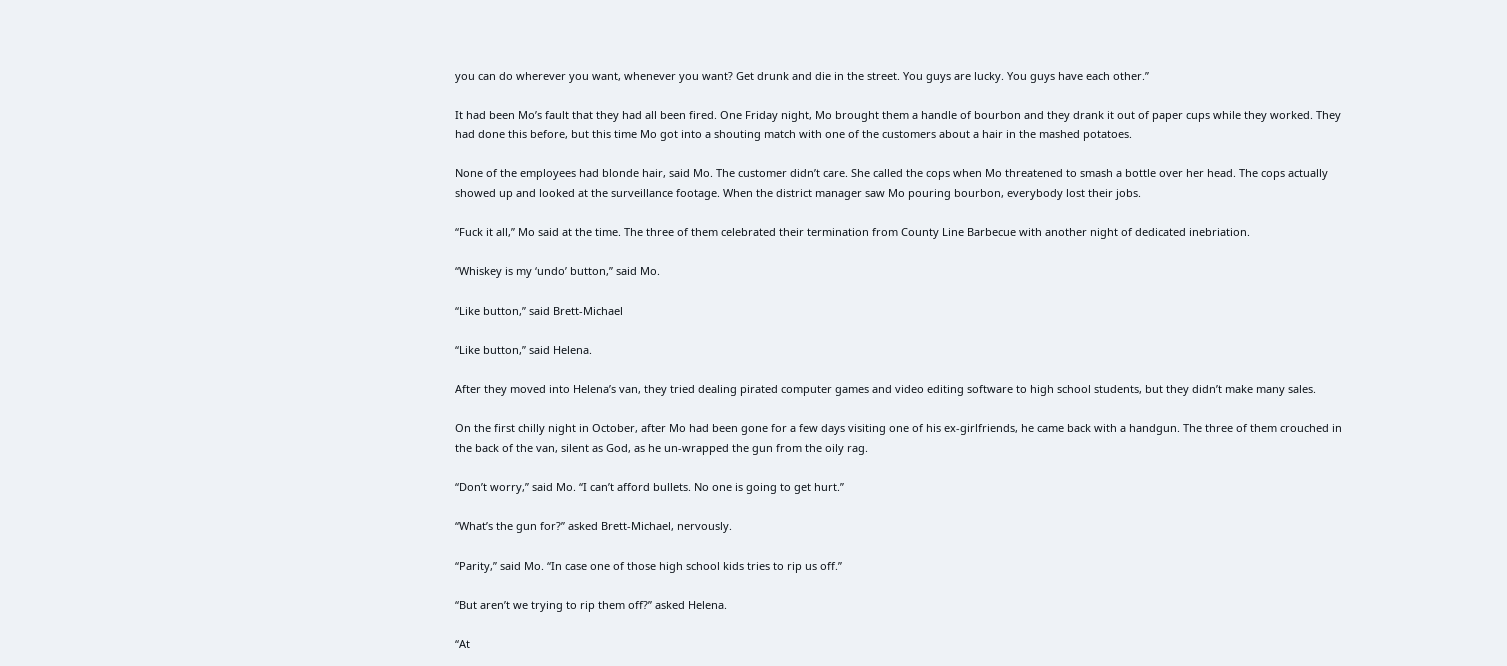you can do wherever you want, whenever you want? Get drunk and die in the street. You guys are lucky. You guys have each other.”

It had been Mo’s fault that they had all been fired. One Friday night, Mo brought them a handle of bourbon and they drank it out of paper cups while they worked. They had done this before, but this time Mo got into a shouting match with one of the customers about a hair in the mashed potatoes.

None of the employees had blonde hair, said Mo. The customer didn’t care. She called the cops when Mo threatened to smash a bottle over her head. The cops actually showed up and looked at the surveillance footage. When the district manager saw Mo pouring bourbon, everybody lost their jobs.

“Fuck it all,” Mo said at the time. The three of them celebrated their termination from County Line Barbecue with another night of dedicated inebriation.

“Whiskey is my ‘undo’ button,” said Mo.

“Like button,” said Brett-Michael

“Like button,” said Helena.

After they moved into Helena’s van, they tried dealing pirated computer games and video editing software to high school students, but they didn’t make many sales.

On the first chilly night in October, after Mo had been gone for a few days visiting one of his ex-girlfriends, he came back with a handgun. The three of them crouched in the back of the van, silent as God, as he un-wrapped the gun from the oily rag.

“Don’t worry,” said Mo. “I can’t afford bullets. No one is going to get hurt.”

“What’s the gun for?” asked Brett-Michael, nervously.

“Parity,” said Mo. “In case one of those high school kids tries to rip us off.”

“But aren’t we trying to rip them off?” asked Helena.

“At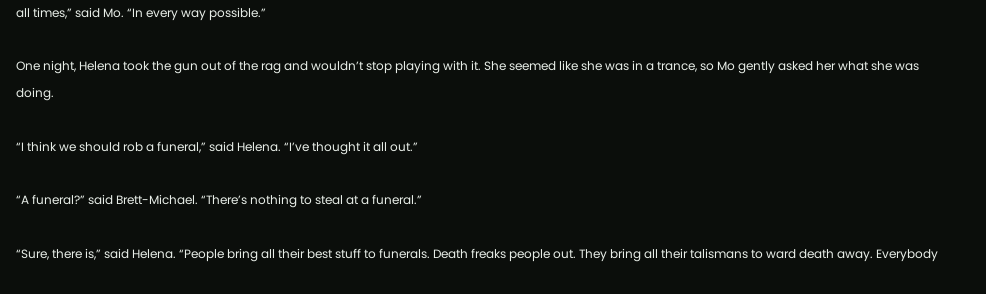all times,” said Mo. “In every way possible.”

One night, Helena took the gun out of the rag and wouldn’t stop playing with it. She seemed like she was in a trance, so Mo gently asked her what she was doing.

“I think we should rob a funeral,” said Helena. “I’ve thought it all out.”

“A funeral?” said Brett-Michael. “There’s nothing to steal at a funeral.”

“Sure, there is,” said Helena. “People bring all their best stuff to funerals. Death freaks people out. They bring all their talismans to ward death away. Everybody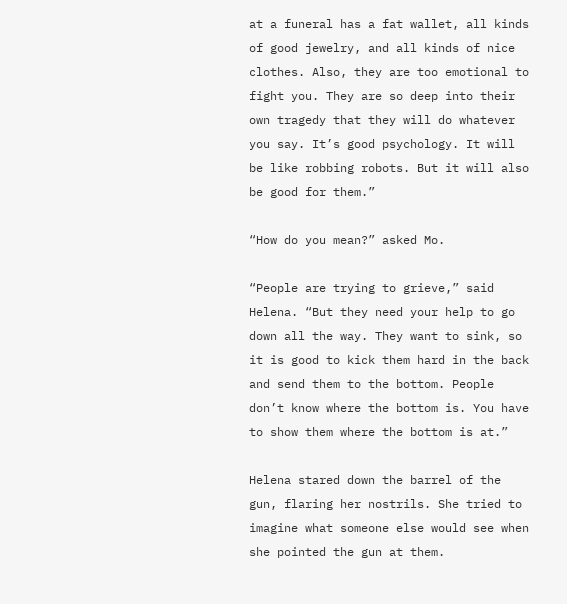at a funeral has a fat wallet, all kinds of good jewelry, and all kinds of nice clothes. Also, they are too emotional to fight you. They are so deep into their own tragedy that they will do whatever you say. It’s good psychology. It will be like robbing robots. But it will also be good for them.”

“How do you mean?” asked Mo.

“People are trying to grieve,” said Helena. “But they need your help to go down all the way. They want to sink, so it is good to kick them hard in the back and send them to the bottom. People don’t know where the bottom is. You have to show them where the bottom is at.”

Helena stared down the barrel of the gun, flaring her nostrils. She tried to imagine what someone else would see when she pointed the gun at them.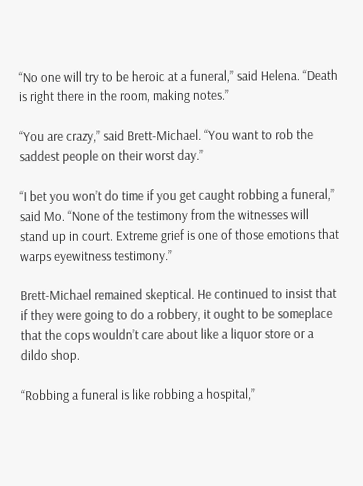“No one will try to be heroic at a funeral,” said Helena. “Death is right there in the room, making notes.”

“You are crazy,” said Brett-Michael. “You want to rob the saddest people on their worst day.”

“I bet you won’t do time if you get caught robbing a funeral,” said Mo. “None of the testimony from the witnesses will stand up in court. Extreme grief is one of those emotions that warps eyewitness testimony.”

Brett-Michael remained skeptical. He continued to insist that if they were going to do a robbery, it ought to be someplace that the cops wouldn’t care about like a liquor store or a dildo shop.

“Robbing a funeral is like robbing a hospital,”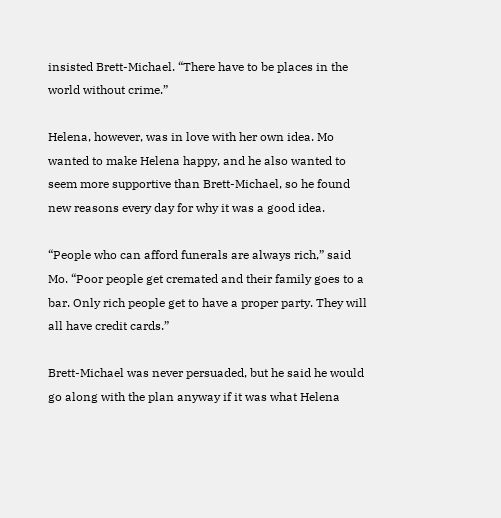insisted Brett-Michael. “There have to be places in the world without crime.”

Helena, however, was in love with her own idea. Mo wanted to make Helena happy, and he also wanted to seem more supportive than Brett-Michael, so he found new reasons every day for why it was a good idea.

“People who can afford funerals are always rich,” said Mo. “Poor people get cremated and their family goes to a bar. Only rich people get to have a proper party. They will all have credit cards.”

Brett-Michael was never persuaded, but he said he would go along with the plan anyway if it was what Helena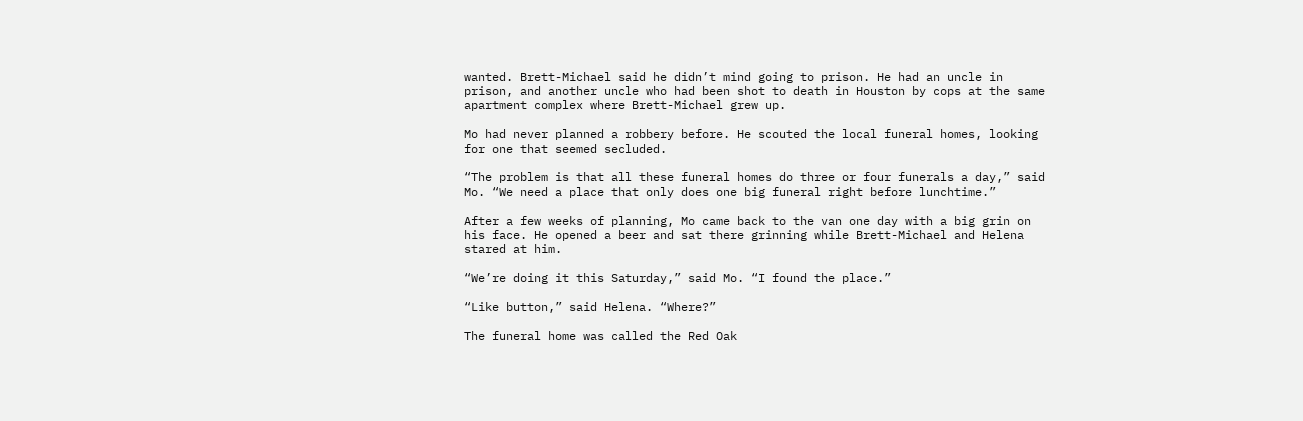wanted. Brett-Michael said he didn’t mind going to prison. He had an uncle in prison, and another uncle who had been shot to death in Houston by cops at the same apartment complex where Brett-Michael grew up.

Mo had never planned a robbery before. He scouted the local funeral homes, looking for one that seemed secluded.

“The problem is that all these funeral homes do three or four funerals a day,” said Mo. “We need a place that only does one big funeral right before lunchtime.”

After a few weeks of planning, Mo came back to the van one day with a big grin on his face. He opened a beer and sat there grinning while Brett-Michael and Helena stared at him.

“We’re doing it this Saturday,” said Mo. “I found the place.”

“Like button,” said Helena. “Where?”

The funeral home was called the Red Oak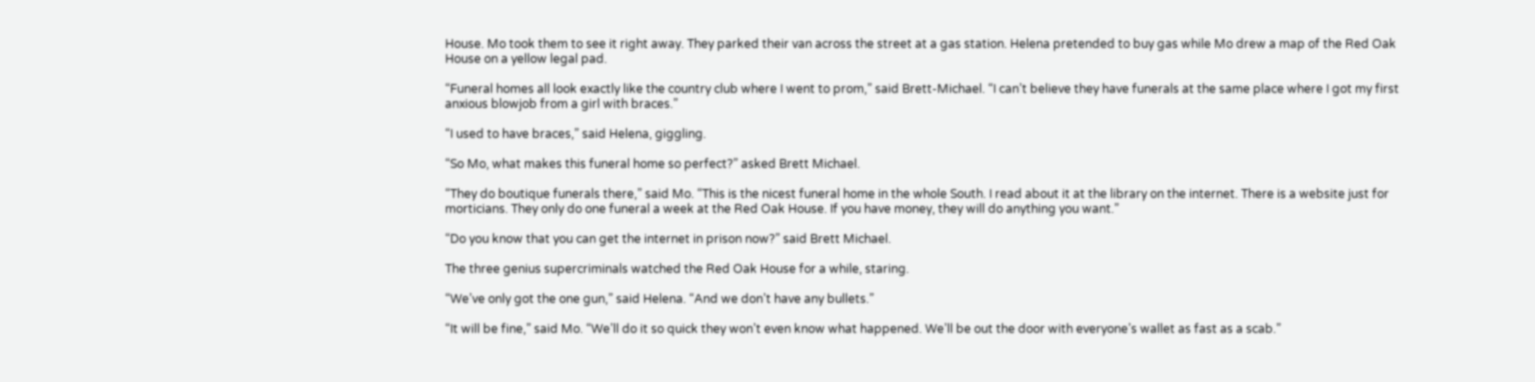House. Mo took them to see it right away. They parked their van across the street at a gas station. Helena pretended to buy gas while Mo drew a map of the Red Oak House on a yellow legal pad.

“Funeral homes all look exactly like the country club where I went to prom,” said Brett-Michael. “I can’t believe they have funerals at the same place where I got my first anxious blowjob from a girl with braces.”

“I used to have braces,” said Helena, giggling.

“So Mo, what makes this funeral home so perfect?” asked Brett Michael.

“They do boutique funerals there,” said Mo. “This is the nicest funeral home in the whole South. I read about it at the library on the internet. There is a website just for morticians. They only do one funeral a week at the Red Oak House. If you have money, they will do anything you want.”

“Do you know that you can get the internet in prison now?” said Brett Michael.

The three genius supercriminals watched the Red Oak House for a while, staring.

“We’ve only got the one gun,” said Helena. “And we don’t have any bullets.”

“It will be fine,” said Mo. “We’ll do it so quick they won’t even know what happened. We’ll be out the door with everyone’s wallet as fast as a scab.”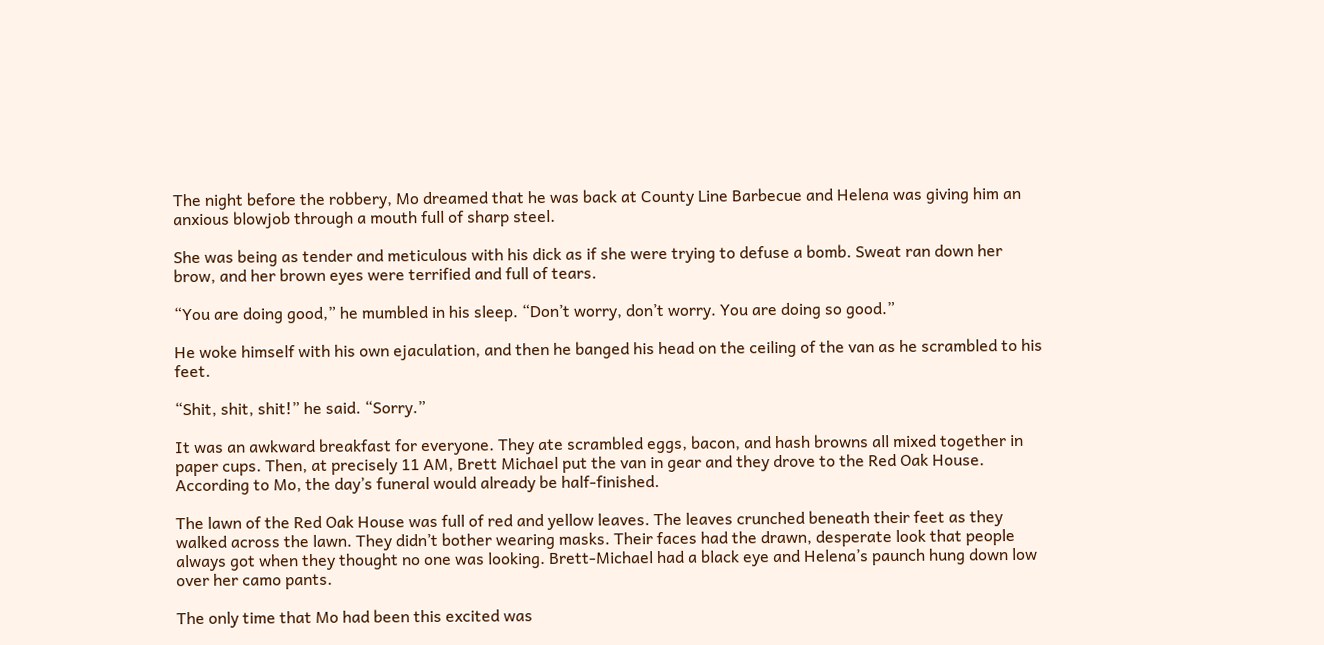The night before the robbery, Mo dreamed that he was back at County Line Barbecue and Helena was giving him an anxious blowjob through a mouth full of sharp steel.

She was being as tender and meticulous with his dick as if she were trying to defuse a bomb. Sweat ran down her brow, and her brown eyes were terrified and full of tears.

“You are doing good,” he mumbled in his sleep. “Don’t worry, don’t worry. You are doing so good.”

He woke himself with his own ejaculation, and then he banged his head on the ceiling of the van as he scrambled to his feet.

“Shit, shit, shit!” he said. “Sorry.”

It was an awkward breakfast for everyone. They ate scrambled eggs, bacon, and hash browns all mixed together in paper cups. Then, at precisely 11 AM, Brett Michael put the van in gear and they drove to the Red Oak House. According to Mo, the day’s funeral would already be half-finished.

The lawn of the Red Oak House was full of red and yellow leaves. The leaves crunched beneath their feet as they walked across the lawn. They didn’t bother wearing masks. Their faces had the drawn, desperate look that people always got when they thought no one was looking. Brett-Michael had a black eye and Helena’s paunch hung down low over her camo pants.

The only time that Mo had been this excited was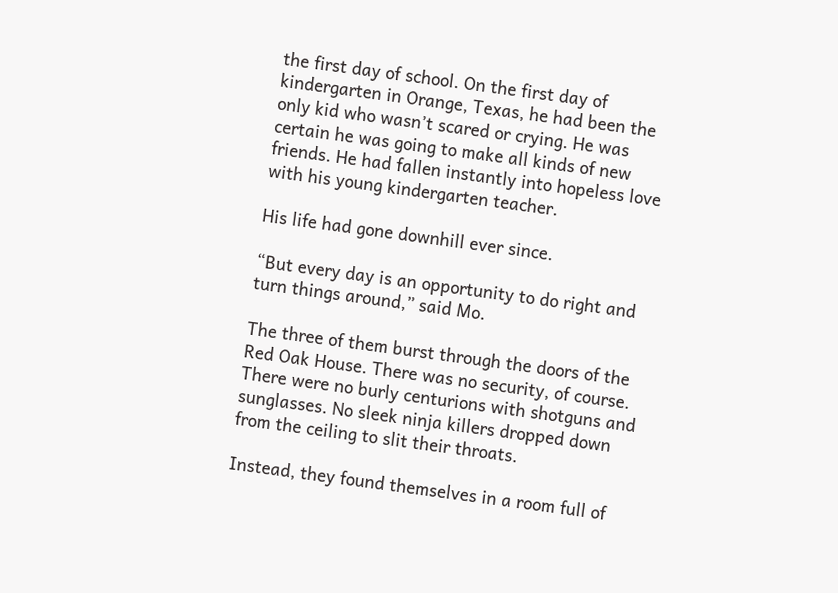the first day of school. On the first day of kindergarten in Orange, Texas, he had been the only kid who wasn’t scared or crying. He was certain he was going to make all kinds of new friends. He had fallen instantly into hopeless love with his young kindergarten teacher.

His life had gone downhill ever since.

“But every day is an opportunity to do right and turn things around,” said Mo.

The three of them burst through the doors of the Red Oak House. There was no security, of course. There were no burly centurions with shotguns and sunglasses. No sleek ninja killers dropped down from the ceiling to slit their throats.

Instead, they found themselves in a room full of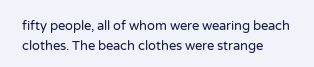fifty people, all of whom were wearing beach clothes. The beach clothes were strange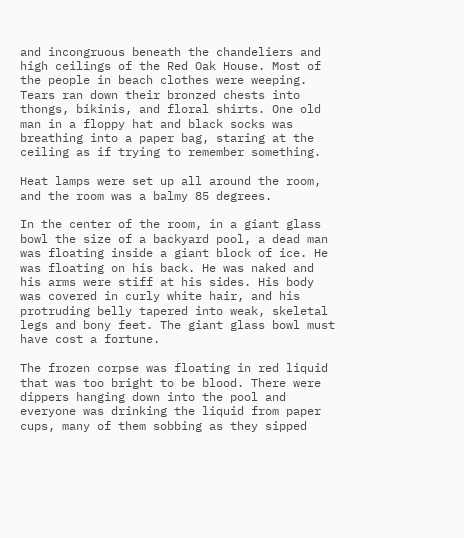and incongruous beneath the chandeliers and high ceilings of the Red Oak House. Most of the people in beach clothes were weeping. Tears ran down their bronzed chests into thongs, bikinis, and floral shirts. One old man in a floppy hat and black socks was breathing into a paper bag, staring at the ceiling as if trying to remember something.

Heat lamps were set up all around the room, and the room was a balmy 85 degrees.

In the center of the room, in a giant glass bowl the size of a backyard pool, a dead man was floating inside a giant block of ice. He was floating on his back. He was naked and his arms were stiff at his sides. His body was covered in curly white hair, and his protruding belly tapered into weak, skeletal legs and bony feet. The giant glass bowl must have cost a fortune.

The frozen corpse was floating in red liquid that was too bright to be blood. There were dippers hanging down into the pool and everyone was drinking the liquid from paper cups, many of them sobbing as they sipped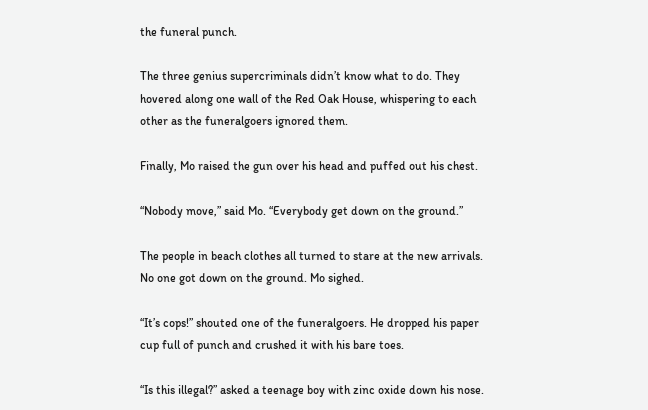the funeral punch.

The three genius supercriminals didn’t know what to do. They hovered along one wall of the Red Oak House, whispering to each other as the funeralgoers ignored them.

Finally, Mo raised the gun over his head and puffed out his chest.

“Nobody move,” said Mo. “Everybody get down on the ground.”

The people in beach clothes all turned to stare at the new arrivals. No one got down on the ground. Mo sighed.

“It’s cops!” shouted one of the funeralgoers. He dropped his paper cup full of punch and crushed it with his bare toes.

“Is this illegal?” asked a teenage boy with zinc oxide down his nose.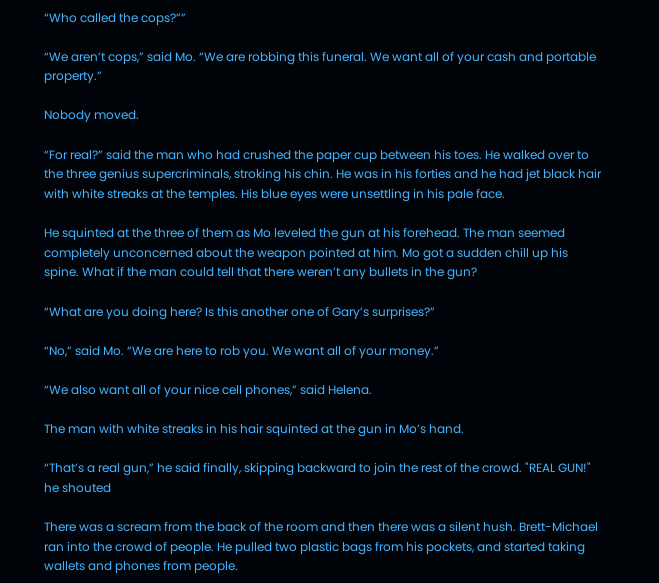“Who called the cops?””

“We aren’t cops,” said Mo. “We are robbing this funeral. We want all of your cash and portable property.”

Nobody moved.

“For real?” said the man who had crushed the paper cup between his toes. He walked over to the three genius supercriminals, stroking his chin. He was in his forties and he had jet black hair with white streaks at the temples. His blue eyes were unsettling in his pale face.

He squinted at the three of them as Mo leveled the gun at his forehead. The man seemed completely unconcerned about the weapon pointed at him. Mo got a sudden chill up his spine. What if the man could tell that there weren’t any bullets in the gun?

“What are you doing here? Is this another one of Gary’s surprises?”

“No,” said Mo. “We are here to rob you. We want all of your money.”

“We also want all of your nice cell phones,” said Helena.

The man with white streaks in his hair squinted at the gun in Mo’s hand.

“That’s a real gun,” he said finally, skipping backward to join the rest of the crowd. "REAL GUN!" he shouted

There was a scream from the back of the room and then there was a silent hush. Brett-Michael ran into the crowd of people. He pulled two plastic bags from his pockets, and started taking wallets and phones from people.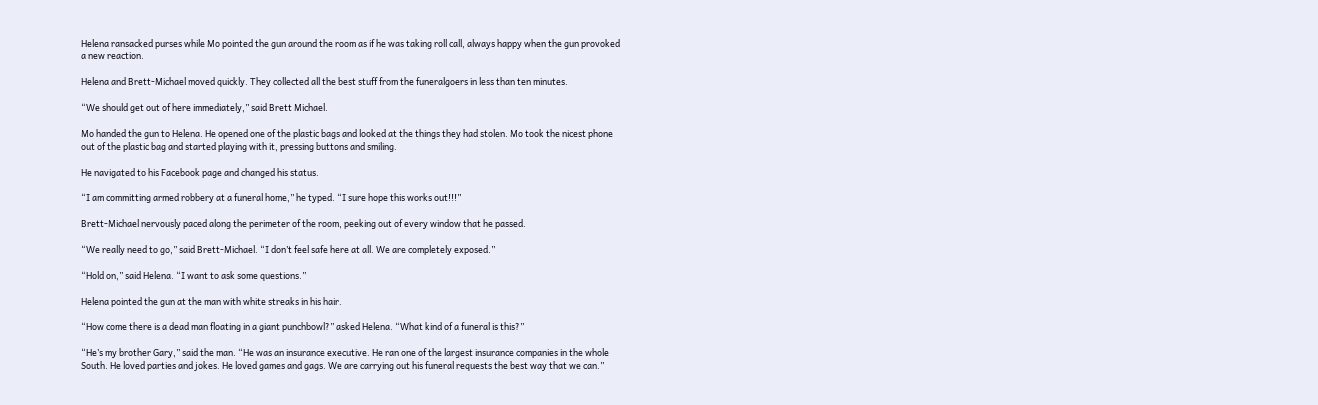Helena ransacked purses while Mo pointed the gun around the room as if he was taking roll call, always happy when the gun provoked a new reaction.

Helena and Brett-Michael moved quickly. They collected all the best stuff from the funeralgoers in less than ten minutes.

“We should get out of here immediately,” said Brett Michael.

Mo handed the gun to Helena. He opened one of the plastic bags and looked at the things they had stolen. Mo took the nicest phone out of the plastic bag and started playing with it, pressing buttons and smiling.

He navigated to his Facebook page and changed his status.

“I am committing armed robbery at a funeral home,” he typed. “I sure hope this works out!!!”

Brett-Michael nervously paced along the perimeter of the room, peeking out of every window that he passed.

“We really need to go,” said Brett-Michael. “I don’t feel safe here at all. We are completely exposed.”

“Hold on,” said Helena. “I want to ask some questions.”

Helena pointed the gun at the man with white streaks in his hair.

“How come there is a dead man floating in a giant punchbowl?” asked Helena. “What kind of a funeral is this?”

“He’s my brother Gary,” said the man. “He was an insurance executive. He ran one of the largest insurance companies in the whole South. He loved parties and jokes. He loved games and gags. We are carrying out his funeral requests the best way that we can.”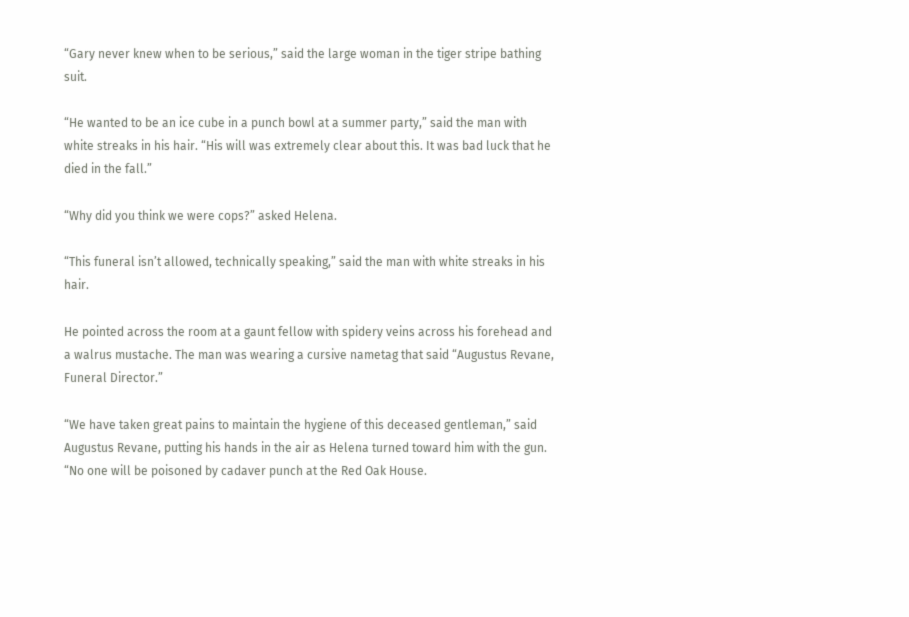“Gary never knew when to be serious,” said the large woman in the tiger stripe bathing suit.

“He wanted to be an ice cube in a punch bowl at a summer party,” said the man with white streaks in his hair. “His will was extremely clear about this. It was bad luck that he died in the fall.”

“Why did you think we were cops?” asked Helena.

“This funeral isn’t allowed, technically speaking,” said the man with white streaks in his hair.

He pointed across the room at a gaunt fellow with spidery veins across his forehead and a walrus mustache. The man was wearing a cursive nametag that said “Augustus Revane, Funeral Director.”

“We have taken great pains to maintain the hygiene of this deceased gentleman,” said Augustus Revane, putting his hands in the air as Helena turned toward him with the gun. “No one will be poisoned by cadaver punch at the Red Oak House.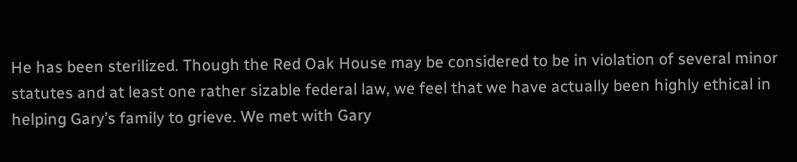He has been sterilized. Though the Red Oak House may be considered to be in violation of several minor statutes and at least one rather sizable federal law, we feel that we have actually been highly ethical in helping Gary’s family to grieve. We met with Gary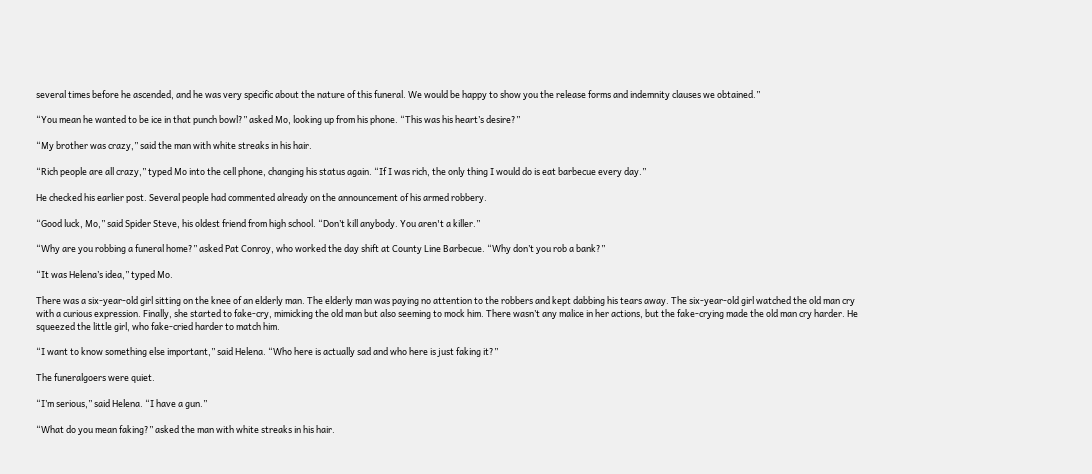several times before he ascended, and he was very specific about the nature of this funeral. We would be happy to show you the release forms and indemnity clauses we obtained.”

“You mean he wanted to be ice in that punch bowl?” asked Mo, looking up from his phone. “This was his heart’s desire?”

“My brother was crazy,” said the man with white streaks in his hair.

“Rich people are all crazy,” typed Mo into the cell phone, changing his status again. “If I was rich, the only thing I would do is eat barbecue every day.”

He checked his earlier post. Several people had commented already on the announcement of his armed robbery.

“Good luck, Mo,” said Spider Steve, his oldest friend from high school. “Don’t kill anybody. You aren't a killer.”

“Why are you robbing a funeral home?” asked Pat Conroy, who worked the day shift at County Line Barbecue. “Why don’t you rob a bank?”

“It was Helena’s idea,” typed Mo.

There was a six-year-old girl sitting on the knee of an elderly man. The elderly man was paying no attention to the robbers and kept dabbing his tears away. The six-year-old girl watched the old man cry with a curious expression. Finally, she started to fake-cry, mimicking the old man but also seeming to mock him. There wasn’t any malice in her actions, but the fake-crying made the old man cry harder. He squeezed the little girl, who fake-cried harder to match him.

“I want to know something else important,” said Helena. “Who here is actually sad and who here is just faking it?”

The funeralgoers were quiet.

“I’m serious,” said Helena. “I have a gun.”

“What do you mean faking?” asked the man with white streaks in his hair.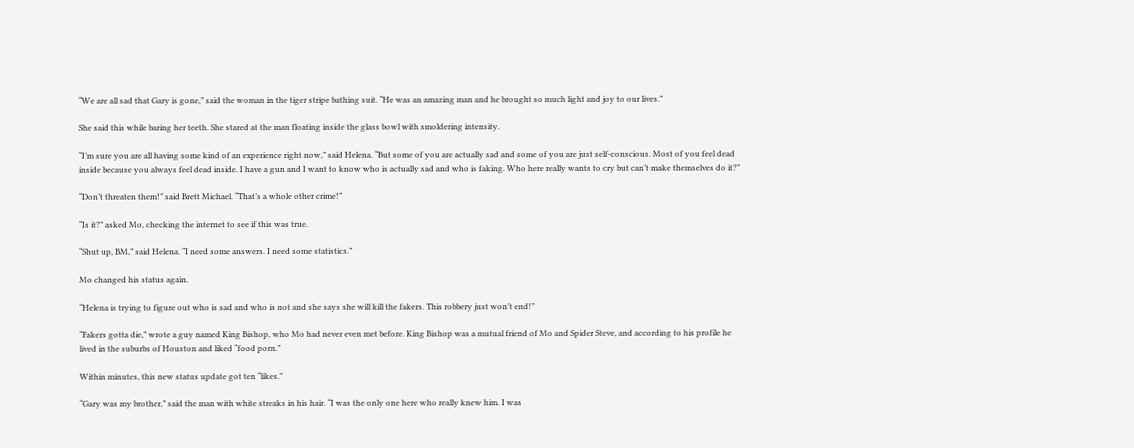“We are all sad that Gary is gone,” said the woman in the tiger stripe bathing suit. “He was an amazing man and he brought so much light and joy to our lives.”

She said this while baring her teeth. She stared at the man floating inside the glass bowl with smoldering intensity.

“I’m sure you are all having some kind of an experience right now,” said Helena. “But some of you are actually sad and some of you are just self-conscious. Most of you feel dead inside because you always feel dead inside. I have a gun and I want to know who is actually sad and who is faking. Who here really wants to cry but can’t make themselves do it?”

“Don’t threaten them!” said Brett Michael. “That’s a whole other crime!”

“Is it?” asked Mo, checking the internet to see if this was true.

“Shut up, BM,” said Helena. “I need some answers. I need some statistics.”

Mo changed his status again.

“Helena is trying to figure out who is sad and who is not and she says she will kill the fakers. This robbery just won’t end!”

“Fakers gotta die,” wrote a guy named King Bishop, who Mo had never even met before. King Bishop was a mutual friend of Mo and Spider Steve, and according to his profile he lived in the suburbs of Houston and liked “food porn.”

Within minutes, this new status update got ten “likes.”

“Gary was my brother,” said the man with white streaks in his hair. “I was the only one here who really knew him. I was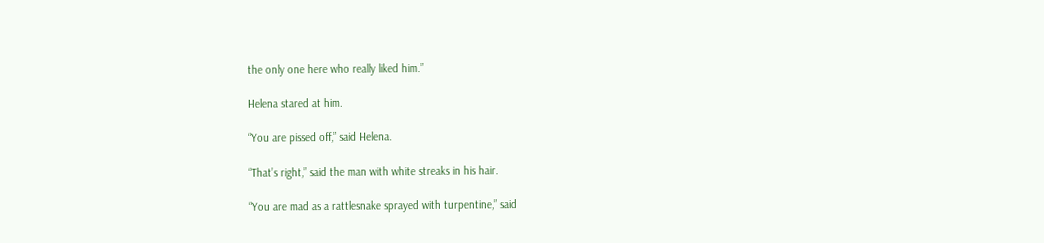the only one here who really liked him.”

Helena stared at him.

“You are pissed off,” said Helena.

“That’s right,” said the man with white streaks in his hair.

“You are mad as a rattlesnake sprayed with turpentine,” said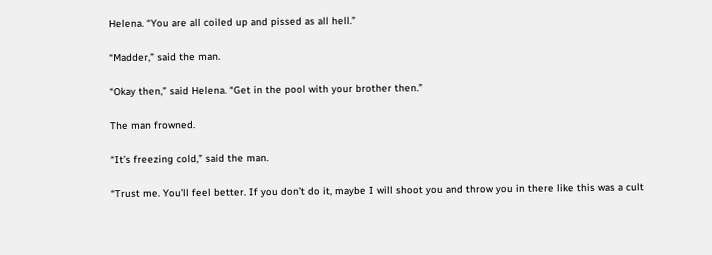Helena. “You are all coiled up and pissed as all hell.”

“Madder,” said the man.

“Okay then,” said Helena. “Get in the pool with your brother then.”

The man frowned.

“It’s freezing cold,” said the man.

“Trust me. You’ll feel better. If you don’t do it, maybe I will shoot you and throw you in there like this was a cult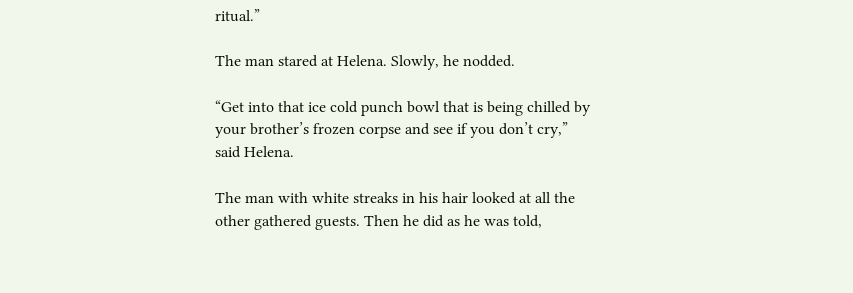ritual.”

The man stared at Helena. Slowly, he nodded.

“Get into that ice cold punch bowl that is being chilled by your brother’s frozen corpse and see if you don’t cry,” said Helena.

The man with white streaks in his hair looked at all the other gathered guests. Then he did as he was told,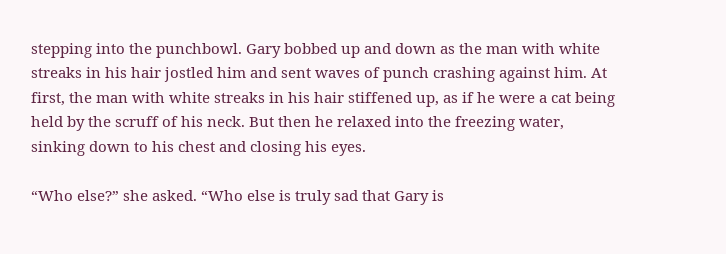stepping into the punchbowl. Gary bobbed up and down as the man with white streaks in his hair jostled him and sent waves of punch crashing against him. At first, the man with white streaks in his hair stiffened up, as if he were a cat being held by the scruff of his neck. But then he relaxed into the freezing water, sinking down to his chest and closing his eyes.

“Who else?” she asked. “Who else is truly sad that Gary is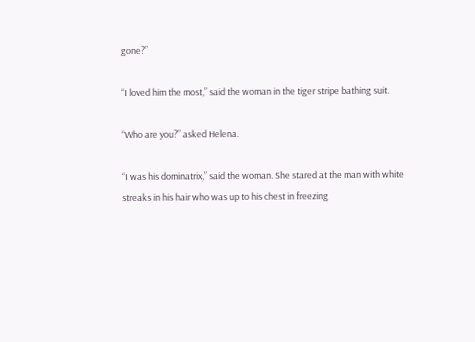gone?”

“I loved him the most,” said the woman in the tiger stripe bathing suit.

“Who are you?” asked Helena.

“I was his dominatrix,” said the woman. She stared at the man with white streaks in his hair who was up to his chest in freezing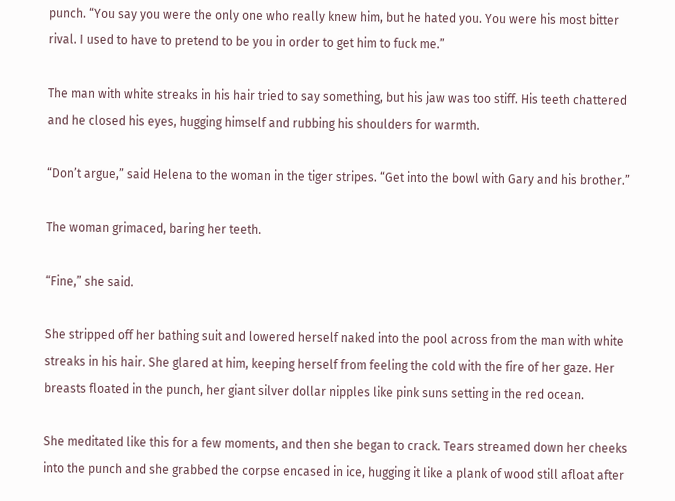punch. “You say you were the only one who really knew him, but he hated you. You were his most bitter rival. I used to have to pretend to be you in order to get him to fuck me.”

The man with white streaks in his hair tried to say something, but his jaw was too stiff. His teeth chattered and he closed his eyes, hugging himself and rubbing his shoulders for warmth.

“Don’t argue,” said Helena to the woman in the tiger stripes. “Get into the bowl with Gary and his brother.”

The woman grimaced, baring her teeth.

“Fine,” she said.

She stripped off her bathing suit and lowered herself naked into the pool across from the man with white streaks in his hair. She glared at him, keeping herself from feeling the cold with the fire of her gaze. Her breasts floated in the punch, her giant silver dollar nipples like pink suns setting in the red ocean.

She meditated like this for a few moments, and then she began to crack. Tears streamed down her cheeks into the punch and she grabbed the corpse encased in ice, hugging it like a plank of wood still afloat after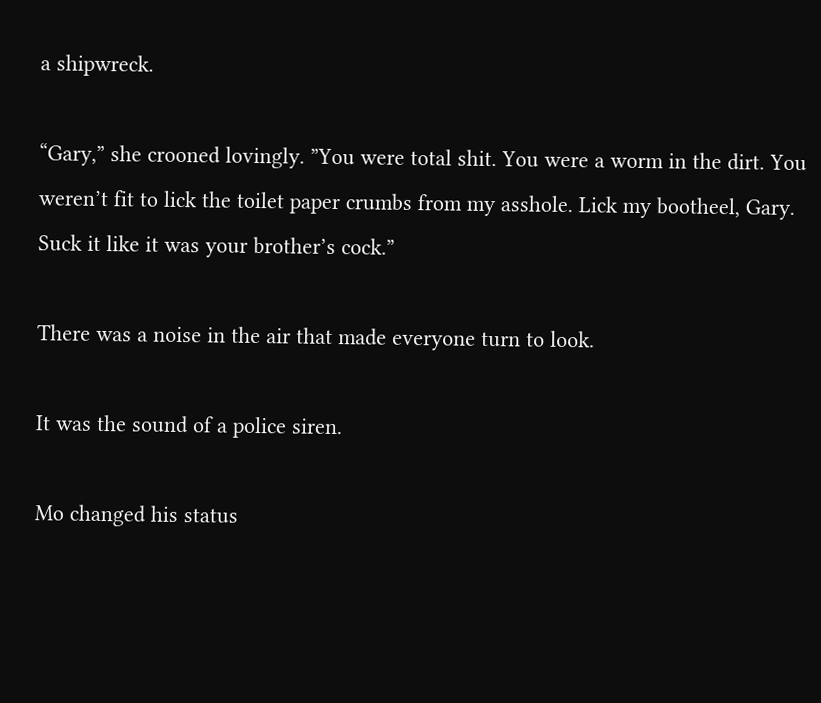a shipwreck.

“Gary,” she crooned lovingly. ”You were total shit. You were a worm in the dirt. You weren’t fit to lick the toilet paper crumbs from my asshole. Lick my bootheel, Gary. Suck it like it was your brother’s cock.”

There was a noise in the air that made everyone turn to look.

It was the sound of a police siren.

Mo changed his status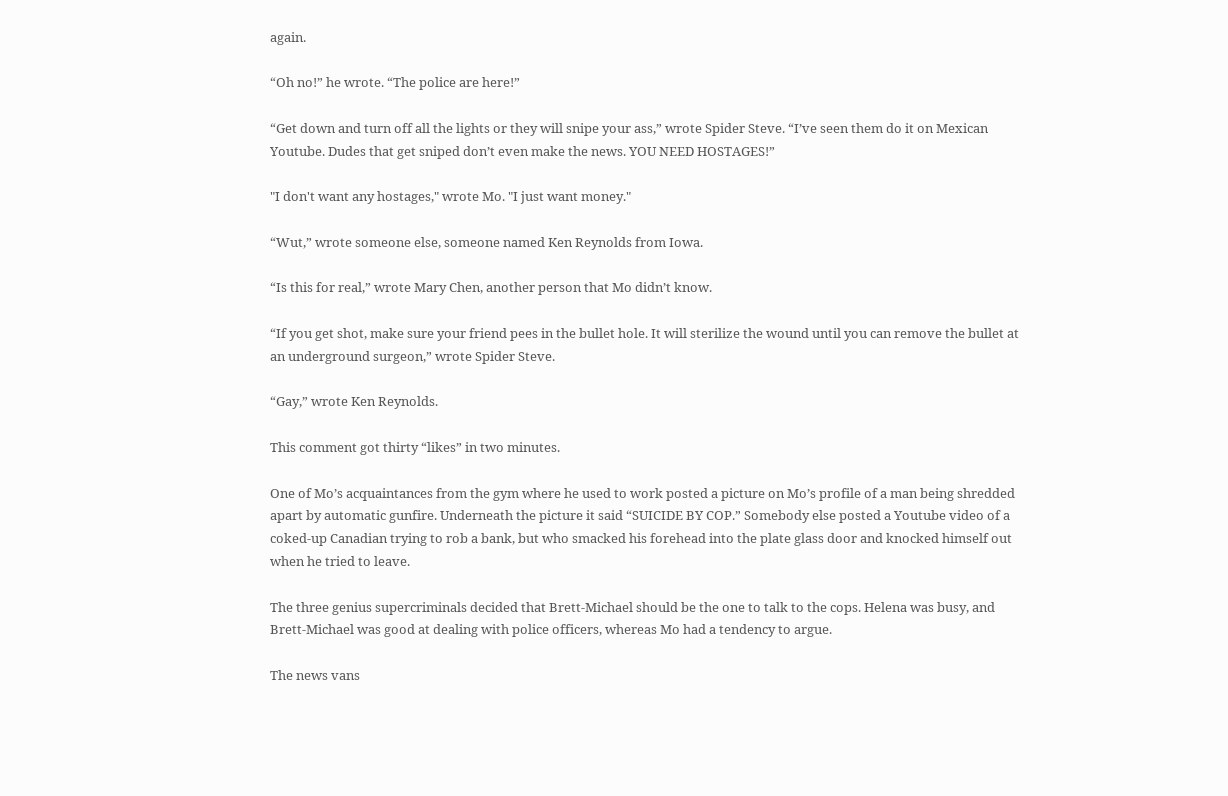again.

“Oh no!” he wrote. “The police are here!”

“Get down and turn off all the lights or they will snipe your ass,” wrote Spider Steve. “I’ve seen them do it on Mexican Youtube. Dudes that get sniped don’t even make the news. YOU NEED HOSTAGES!”

"I don't want any hostages," wrote Mo. "I just want money."

“Wut,” wrote someone else, someone named Ken Reynolds from Iowa.

“Is this for real,” wrote Mary Chen, another person that Mo didn’t know.

“If you get shot, make sure your friend pees in the bullet hole. It will sterilize the wound until you can remove the bullet at an underground surgeon,” wrote Spider Steve.

“Gay,” wrote Ken Reynolds.

This comment got thirty “likes” in two minutes.

One of Mo’s acquaintances from the gym where he used to work posted a picture on Mo’s profile of a man being shredded apart by automatic gunfire. Underneath the picture it said “SUICIDE BY COP.” Somebody else posted a Youtube video of a coked-up Canadian trying to rob a bank, but who smacked his forehead into the plate glass door and knocked himself out when he tried to leave.

The three genius supercriminals decided that Brett-Michael should be the one to talk to the cops. Helena was busy, and Brett-Michael was good at dealing with police officers, whereas Mo had a tendency to argue.

The news vans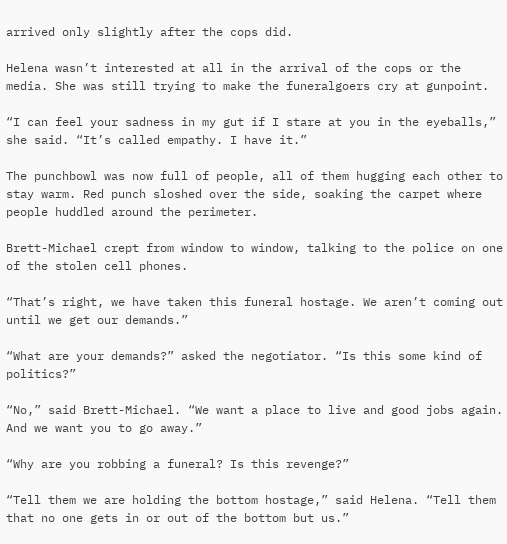arrived only slightly after the cops did.

Helena wasn’t interested at all in the arrival of the cops or the media. She was still trying to make the funeralgoers cry at gunpoint.

“I can feel your sadness in my gut if I stare at you in the eyeballs,” she said. “It’s called empathy. I have it.”

The punchbowl was now full of people, all of them hugging each other to stay warm. Red punch sloshed over the side, soaking the carpet where people huddled around the perimeter.

Brett-Michael crept from window to window, talking to the police on one of the stolen cell phones.

“That’s right, we have taken this funeral hostage. We aren’t coming out until we get our demands.”

“What are your demands?” asked the negotiator. “Is this some kind of politics?”

“No,” said Brett-Michael. “We want a place to live and good jobs again. And we want you to go away.”

“Why are you robbing a funeral? Is this revenge?”

“Tell them we are holding the bottom hostage,” said Helena. “Tell them that no one gets in or out of the bottom but us.”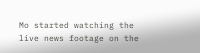Mo started watching the live news footage on the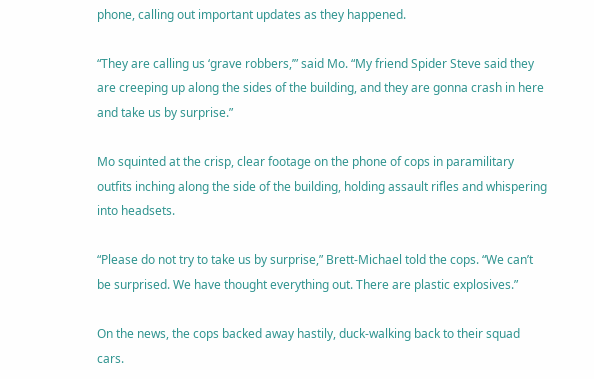phone, calling out important updates as they happened.

“They are calling us ‘grave robbers,’” said Mo. “My friend Spider Steve said they are creeping up along the sides of the building, and they are gonna crash in here and take us by surprise.”

Mo squinted at the crisp, clear footage on the phone of cops in paramilitary outfits inching along the side of the building, holding assault rifles and whispering into headsets.

“Please do not try to take us by surprise,” Brett-Michael told the cops. “We can’t be surprised. We have thought everything out. There are plastic explosives.”

On the news, the cops backed away hastily, duck-walking back to their squad cars.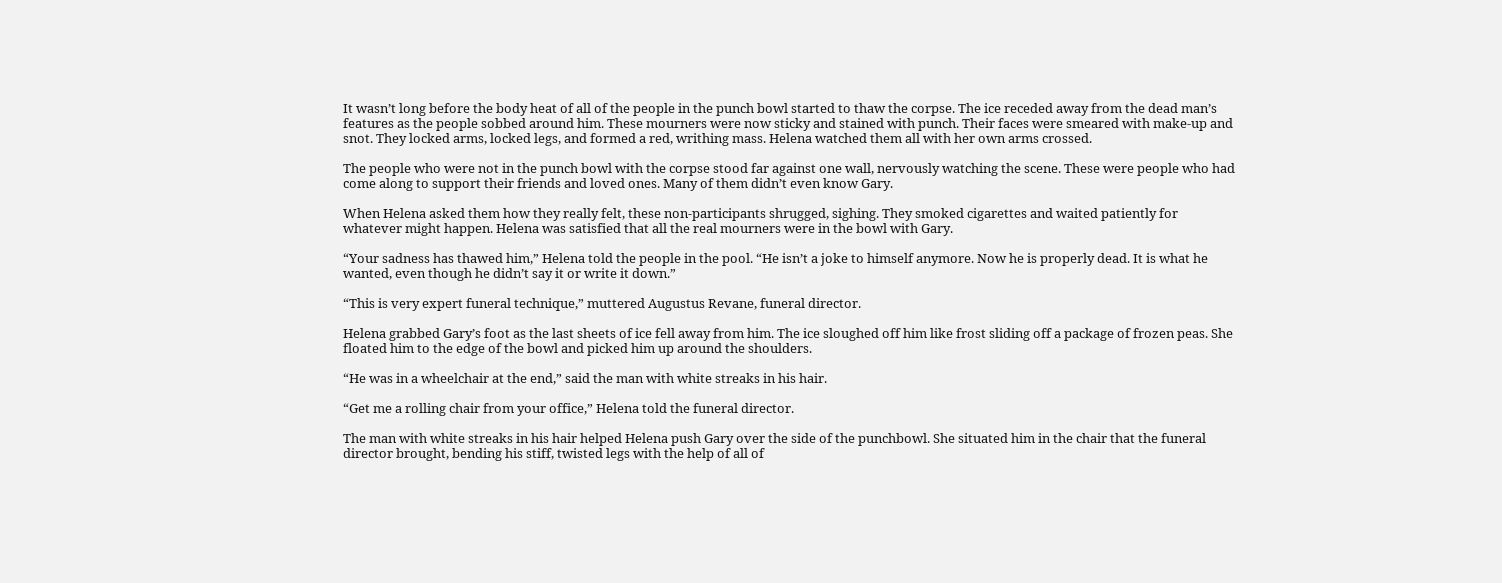It wasn’t long before the body heat of all of the people in the punch bowl started to thaw the corpse. The ice receded away from the dead man’s features as the people sobbed around him. These mourners were now sticky and stained with punch. Their faces were smeared with make-up and snot. They locked arms, locked legs, and formed a red, writhing mass. Helena watched them all with her own arms crossed.

The people who were not in the punch bowl with the corpse stood far against one wall, nervously watching the scene. These were people who had come along to support their friends and loved ones. Many of them didn’t even know Gary.

When Helena asked them how they really felt, these non-participants shrugged, sighing. They smoked cigarettes and waited patiently for whatever might happen. Helena was satisfied that all the real mourners were in the bowl with Gary.

“Your sadness has thawed him,” Helena told the people in the pool. “He isn’t a joke to himself anymore. Now he is properly dead. It is what he wanted, even though he didn’t say it or write it down.”

“This is very expert funeral technique,” muttered Augustus Revane, funeral director.

Helena grabbed Gary’s foot as the last sheets of ice fell away from him. The ice sloughed off him like frost sliding off a package of frozen peas. She floated him to the edge of the bowl and picked him up around the shoulders.

“He was in a wheelchair at the end,” said the man with white streaks in his hair.

“Get me a rolling chair from your office,” Helena told the funeral director.

The man with white streaks in his hair helped Helena push Gary over the side of the punchbowl. She situated him in the chair that the funeral director brought, bending his stiff, twisted legs with the help of all of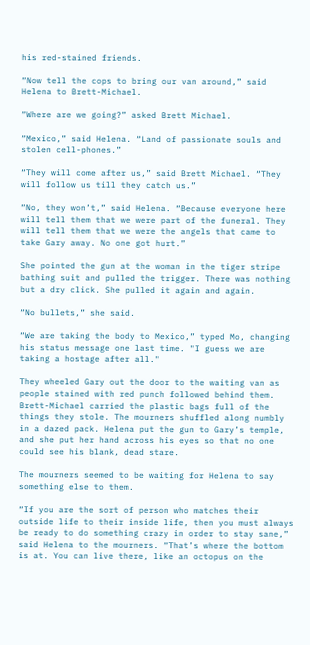his red-stained friends.

“Now tell the cops to bring our van around,” said Helena to Brett-Michael.

“Where are we going?” asked Brett Michael.

“Mexico,” said Helena. “Land of passionate souls and stolen cell-phones.”

“They will come after us,” said Brett Michael. “They will follow us till they catch us.”

“No, they won’t,” said Helena. “Because everyone here will tell them that we were part of the funeral. They will tell them that we were the angels that came to take Gary away. No one got hurt.”

She pointed the gun at the woman in the tiger stripe bathing suit and pulled the trigger. There was nothing but a dry click. She pulled it again and again.

“No bullets,” she said.

“We are taking the body to Mexico,” typed Mo, changing his status message one last time. "I guess we are taking a hostage after all."

They wheeled Gary out the door to the waiting van as people stained with red punch followed behind them. Brett-Michael carried the plastic bags full of the things they stole. The mourners shuffled along numbly in a dazed pack. Helena put the gun to Gary’s temple, and she put her hand across his eyes so that no one could see his blank, dead stare.

The mourners seemed to be waiting for Helena to say something else to them.

“If you are the sort of person who matches their outside life to their inside life, then you must always be ready to do something crazy in order to stay sane,” said Helena to the mourners. “That’s where the bottom is at. You can live there, like an octopus on the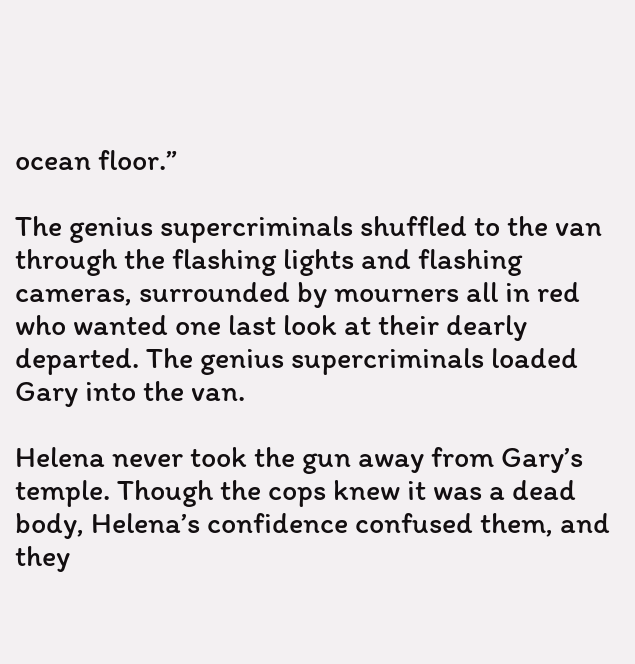ocean floor.”

The genius supercriminals shuffled to the van through the flashing lights and flashing cameras, surrounded by mourners all in red who wanted one last look at their dearly departed. The genius supercriminals loaded Gary into the van.

Helena never took the gun away from Gary’s temple. Though the cops knew it was a dead body, Helena’s confidence confused them, and they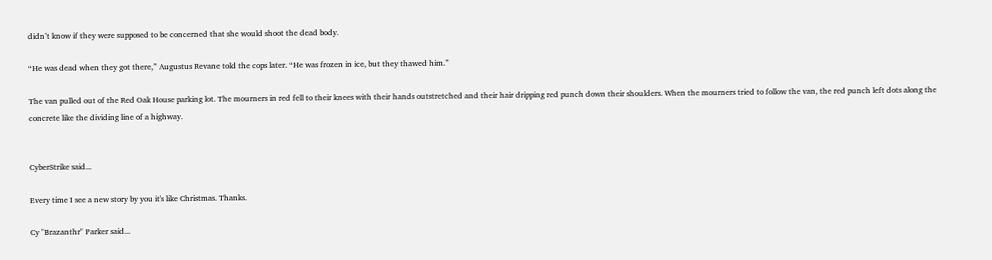didn’t know if they were supposed to be concerned that she would shoot the dead body.

“He was dead when they got there,” Augustus Revane told the cops later. “He was frozen in ice, but they thawed him.”

The van pulled out of the Red Oak House parking lot. The mourners in red fell to their knees with their hands outstretched and their hair dripping red punch down their shoulders. When the mourners tried to follow the van, the red punch left dots along the concrete like the dividing line of a highway.


CyberStrike said...

Every time I see a new story by you it's like Christmas. Thanks.

Cy "Brazanthr" Parker said...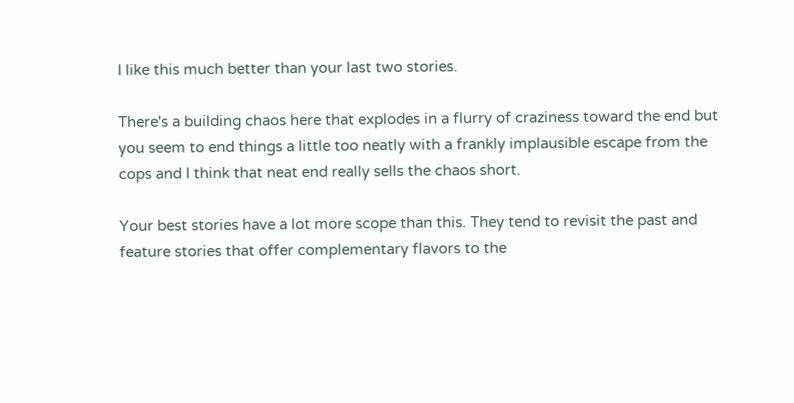I like this much better than your last two stories.

There's a building chaos here that explodes in a flurry of craziness toward the end but you seem to end things a little too neatly with a frankly implausible escape from the cops and I think that neat end really sells the chaos short.

Your best stories have a lot more scope than this. They tend to revisit the past and feature stories that offer complementary flavors to the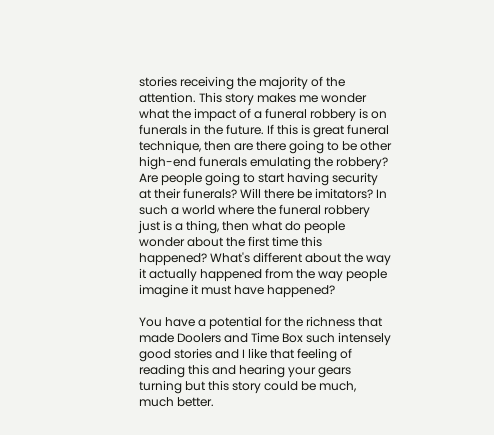stories receiving the majority of the attention. This story makes me wonder what the impact of a funeral robbery is on funerals in the future. If this is great funeral technique, then are there going to be other high-end funerals emulating the robbery? Are people going to start having security at their funerals? Will there be imitators? In such a world where the funeral robbery just is a thing, then what do people wonder about the first time this happened? What's different about the way it actually happened from the way people imagine it must have happened?

You have a potential for the richness that made Doolers and Time Box such intensely good stories and I like that feeling of reading this and hearing your gears turning but this story could be much, much better.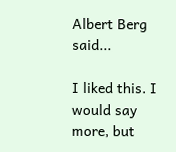Albert Berg said...

I liked this. I would say more, but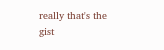really that's the gist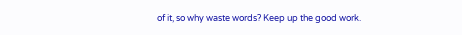of it, so why waste words? Keep up the good work.